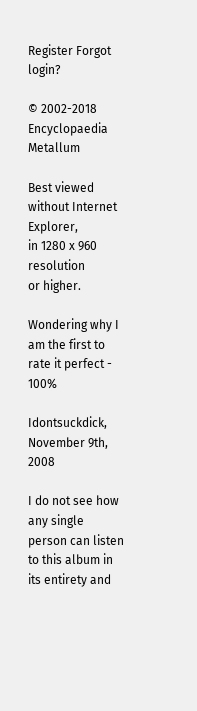Register Forgot login?

© 2002-2018
Encyclopaedia Metallum

Best viewed
without Internet Explorer,
in 1280 x 960 resolution
or higher.

Wondering why I am the first to rate it perfect - 100%

Idontsuckdick, November 9th, 2008

I do not see how any single person can listen to this album in its entirety and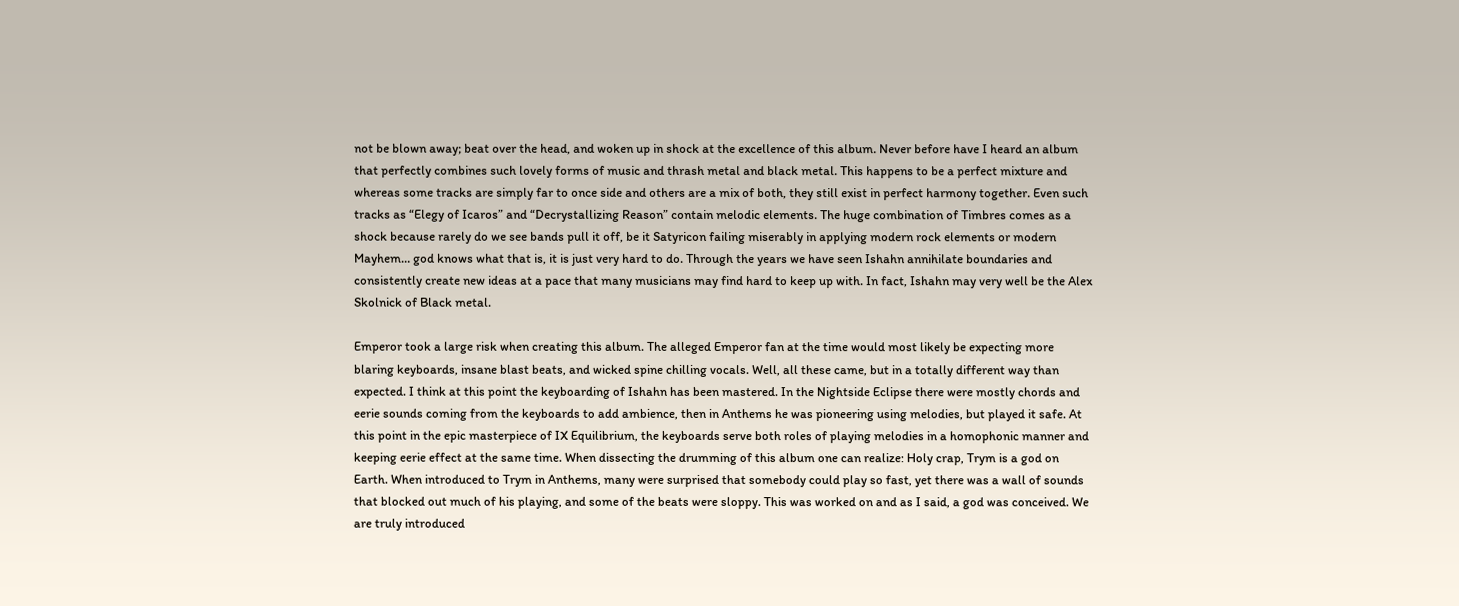not be blown away; beat over the head, and woken up in shock at the excellence of this album. Never before have I heard an album that perfectly combines such lovely forms of music and thrash metal and black metal. This happens to be a perfect mixture and whereas some tracks are simply far to once side and others are a mix of both, they still exist in perfect harmony together. Even such tracks as “Elegy of Icaros” and “Decrystallizing Reason” contain melodic elements. The huge combination of Timbres comes as a shock because rarely do we see bands pull it off, be it Satyricon failing miserably in applying modern rock elements or modern Mayhem… god knows what that is, it is just very hard to do. Through the years we have seen Ishahn annihilate boundaries and consistently create new ideas at a pace that many musicians may find hard to keep up with. In fact, Ishahn may very well be the Alex Skolnick of Black metal.

Emperor took a large risk when creating this album. The alleged Emperor fan at the time would most likely be expecting more blaring keyboards, insane blast beats, and wicked spine chilling vocals. Well, all these came, but in a totally different way than expected. I think at this point the keyboarding of Ishahn has been mastered. In the Nightside Eclipse there were mostly chords and eerie sounds coming from the keyboards to add ambience, then in Anthems he was pioneering using melodies, but played it safe. At this point in the epic masterpiece of IX Equilibrium, the keyboards serve both roles of playing melodies in a homophonic manner and keeping eerie effect at the same time. When dissecting the drumming of this album one can realize: Holy crap, Trym is a god on Earth. When introduced to Trym in Anthems, many were surprised that somebody could play so fast, yet there was a wall of sounds that blocked out much of his playing, and some of the beats were sloppy. This was worked on and as I said, a god was conceived. We are truly introduced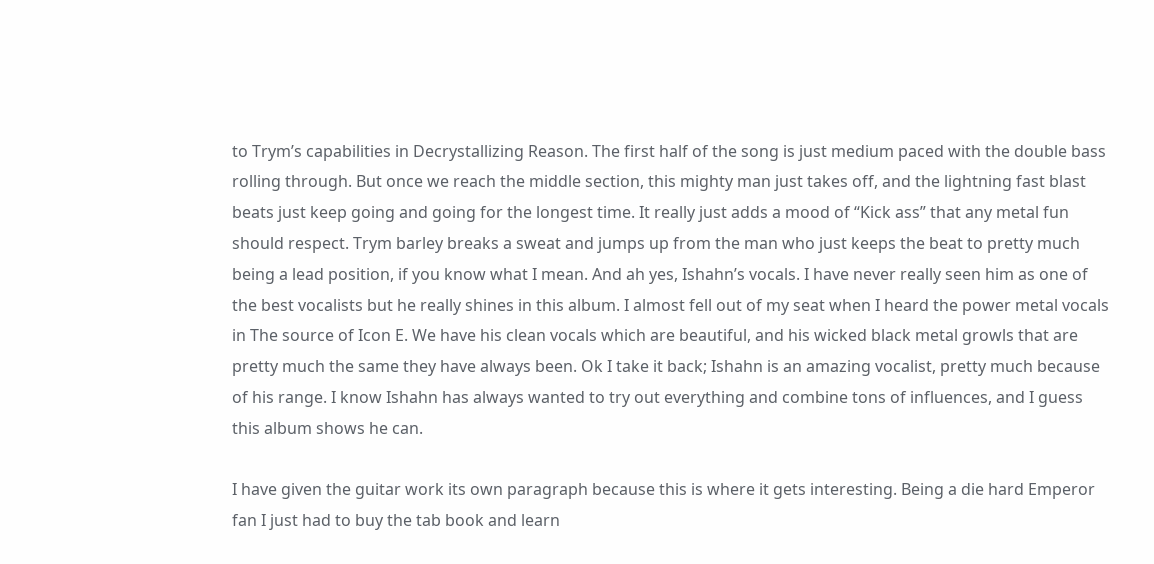to Trym’s capabilities in Decrystallizing Reason. The first half of the song is just medium paced with the double bass rolling through. But once we reach the middle section, this mighty man just takes off, and the lightning fast blast beats just keep going and going for the longest time. It really just adds a mood of “Kick ass” that any metal fun should respect. Trym barley breaks a sweat and jumps up from the man who just keeps the beat to pretty much being a lead position, if you know what I mean. And ah yes, Ishahn’s vocals. I have never really seen him as one of the best vocalists but he really shines in this album. I almost fell out of my seat when I heard the power metal vocals in The source of Icon E. We have his clean vocals which are beautiful, and his wicked black metal growls that are pretty much the same they have always been. Ok I take it back; Ishahn is an amazing vocalist, pretty much because of his range. I know Ishahn has always wanted to try out everything and combine tons of influences, and I guess this album shows he can.

I have given the guitar work its own paragraph because this is where it gets interesting. Being a die hard Emperor fan I just had to buy the tab book and learn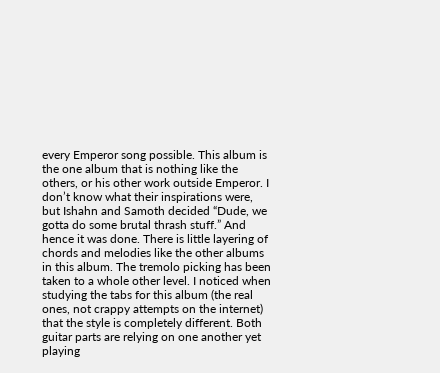every Emperor song possible. This album is the one album that is nothing like the others, or his other work outside Emperor. I don’t know what their inspirations were, but Ishahn and Samoth decided “Dude, we gotta do some brutal thrash stuff.” And hence it was done. There is little layering of chords and melodies like the other albums in this album. The tremolo picking has been taken to a whole other level. I noticed when studying the tabs for this album (the real ones, not crappy attempts on the internet) that the style is completely different. Both guitar parts are relying on one another yet playing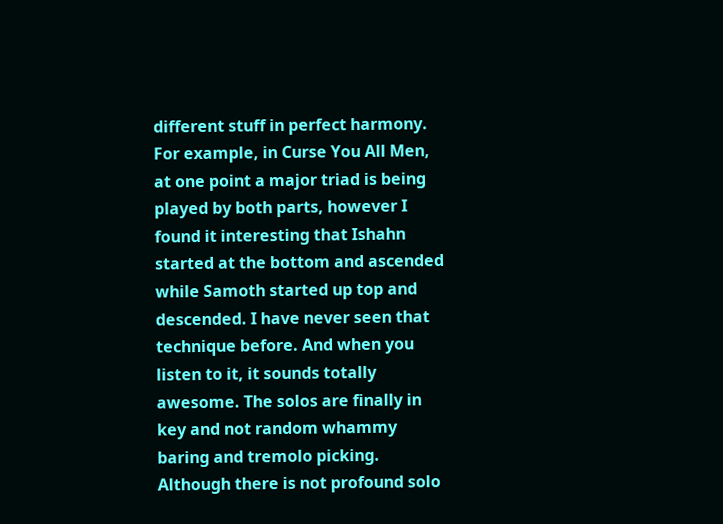different stuff in perfect harmony. For example, in Curse You All Men, at one point a major triad is being played by both parts, however I found it interesting that Ishahn started at the bottom and ascended while Samoth started up top and descended. I have never seen that technique before. And when you listen to it, it sounds totally awesome. The solos are finally in key and not random whammy baring and tremolo picking. Although there is not profound solo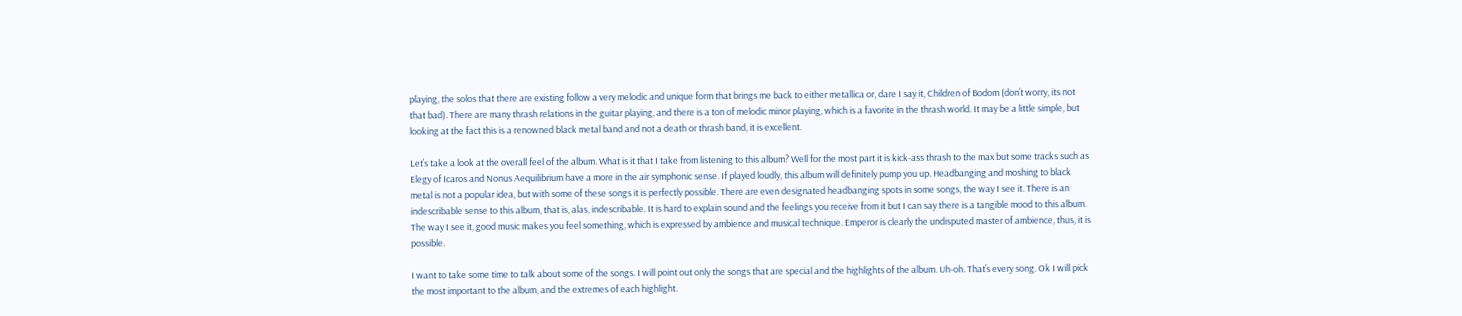playing, the solos that there are existing follow a very melodic and unique form that brings me back to either metallica or, dare I say it, Children of Bodom (don’t worry, its not that bad). There are many thrash relations in the guitar playing, and there is a ton of melodic minor playing, which is a favorite in the thrash world. It may be a little simple, but looking at the fact this is a renowned black metal band and not a death or thrash band, it is excellent.

Let’s take a look at the overall feel of the album. What is it that I take from listening to this album? Well for the most part it is kick-ass thrash to the max but some tracks such as Elegy of Icaros and Nonus Aequilibrium have a more in the air symphonic sense. If played loudly, this album will definitely pump you up. Headbanging and moshing to black metal is not a popular idea, but with some of these songs it is perfectly possible. There are even designated headbanging spots in some songs, the way I see it. There is an indescribable sense to this album, that is, alas, indescribable. It is hard to explain sound and the feelings you receive from it but I can say there is a tangible mood to this album. The way I see it, good music makes you feel something, which is expressed by ambience and musical technique. Emperor is clearly the undisputed master of ambience, thus, it is possible.

I want to take some time to talk about some of the songs. I will point out only the songs that are special and the highlights of the album. Uh-oh. That’s every song. Ok I will pick the most important to the album, and the extremes of each highlight.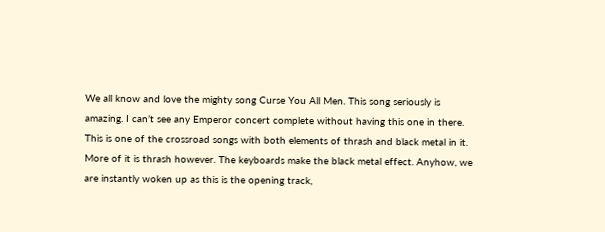We all know and love the mighty song Curse You All Men. This song seriously is amazing. I can’t see any Emperor concert complete without having this one in there. This is one of the crossroad songs with both elements of thrash and black metal in it. More of it is thrash however. The keyboards make the black metal effect. Anyhow, we are instantly woken up as this is the opening track,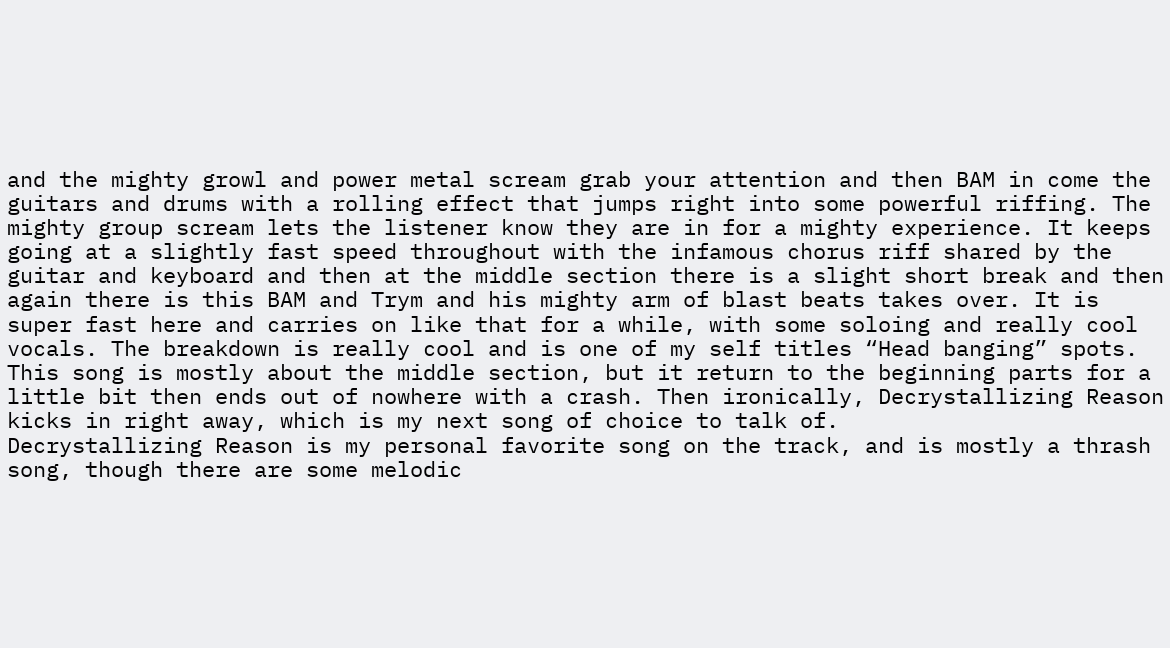and the mighty growl and power metal scream grab your attention and then BAM in come the guitars and drums with a rolling effect that jumps right into some powerful riffing. The mighty group scream lets the listener know they are in for a mighty experience. It keeps going at a slightly fast speed throughout with the infamous chorus riff shared by the guitar and keyboard and then at the middle section there is a slight short break and then again there is this BAM and Trym and his mighty arm of blast beats takes over. It is super fast here and carries on like that for a while, with some soloing and really cool vocals. The breakdown is really cool and is one of my self titles “Head banging” spots. This song is mostly about the middle section, but it return to the beginning parts for a little bit then ends out of nowhere with a crash. Then ironically, Decrystallizing Reason kicks in right away, which is my next song of choice to talk of.
Decrystallizing Reason is my personal favorite song on the track, and is mostly a thrash song, though there are some melodic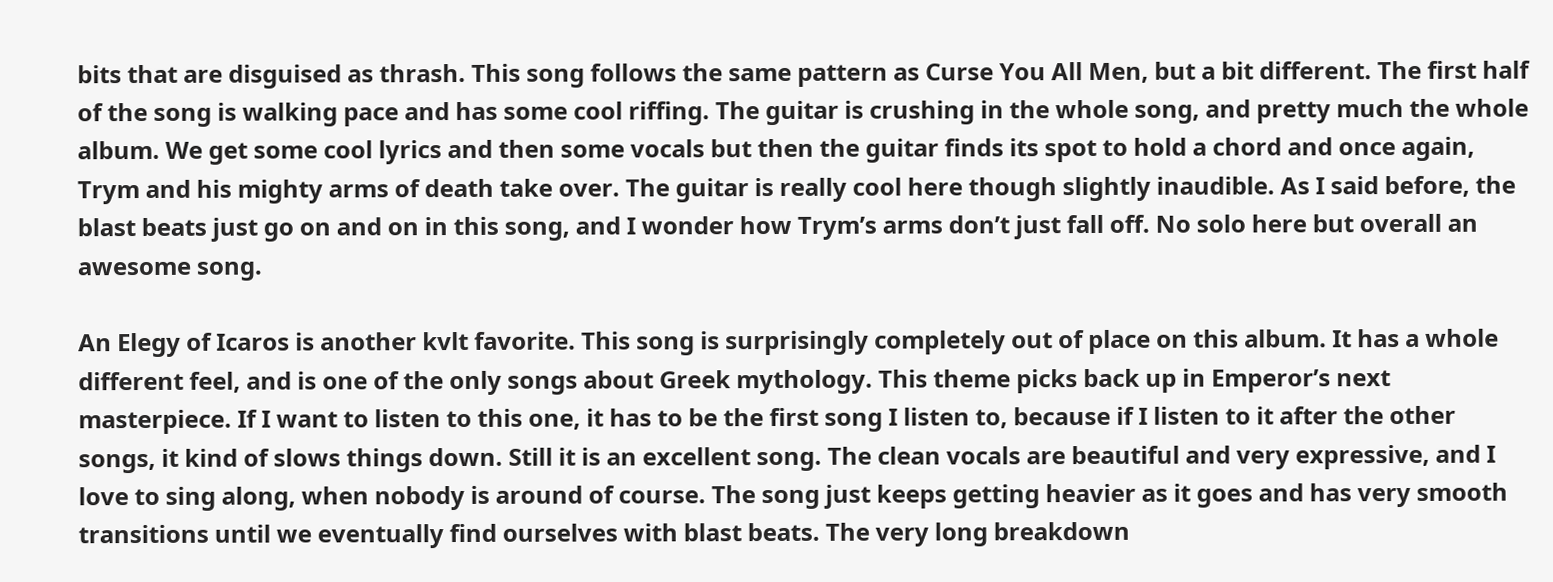bits that are disguised as thrash. This song follows the same pattern as Curse You All Men, but a bit different. The first half of the song is walking pace and has some cool riffing. The guitar is crushing in the whole song, and pretty much the whole album. We get some cool lyrics and then some vocals but then the guitar finds its spot to hold a chord and once again, Trym and his mighty arms of death take over. The guitar is really cool here though slightly inaudible. As I said before, the blast beats just go on and on in this song, and I wonder how Trym’s arms don’t just fall off. No solo here but overall an awesome song.

An Elegy of Icaros is another kvlt favorite. This song is surprisingly completely out of place on this album. It has a whole different feel, and is one of the only songs about Greek mythology. This theme picks back up in Emperor’s next masterpiece. If I want to listen to this one, it has to be the first song I listen to, because if I listen to it after the other songs, it kind of slows things down. Still it is an excellent song. The clean vocals are beautiful and very expressive, and I love to sing along, when nobody is around of course. The song just keeps getting heavier as it goes and has very smooth transitions until we eventually find ourselves with blast beats. The very long breakdown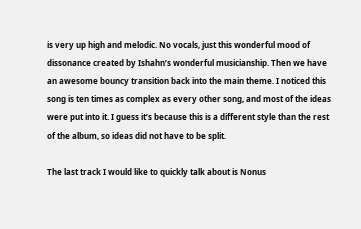is very up high and melodic. No vocals, just this wonderful mood of dissonance created by Ishahn’s wonderful musicianship. Then we have an awesome bouncy transition back into the main theme. I noticed this song is ten times as complex as every other song, and most of the ideas were put into it. I guess it’s because this is a different style than the rest of the album, so ideas did not have to be split.

The last track I would like to quickly talk about is Nonus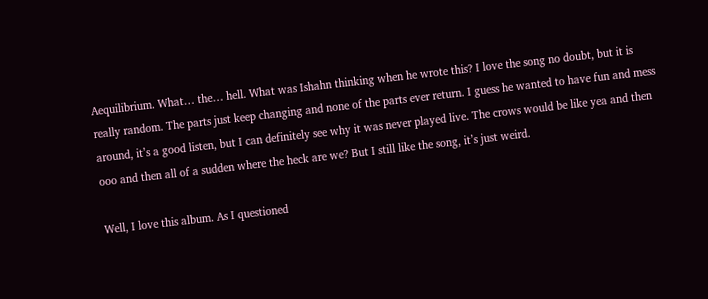Aequilibrium. What… the… hell. What was Ishahn thinking when he wrote this? I love the song no doubt, but it is really random. The parts just keep changing and none of the parts ever return. I guess he wanted to have fun and mess around, it’s a good listen, but I can definitely see why it was never played live. The crows would be like yea and then ooo and then all of a sudden where the heck are we? But I still like the song, it’s just weird.

Well, I love this album. As I questioned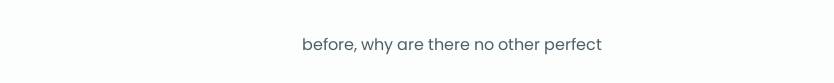before, why are there no other perfect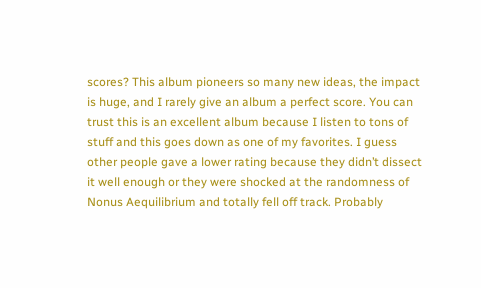scores? This album pioneers so many new ideas, the impact is huge, and I rarely give an album a perfect score. You can trust this is an excellent album because I listen to tons of stuff and this goes down as one of my favorites. I guess other people gave a lower rating because they didn’t dissect it well enough or they were shocked at the randomness of Nonus Aequilibrium and totally fell off track. Probably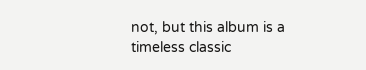not, but this album is a timeless classic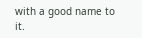with a good name to it.